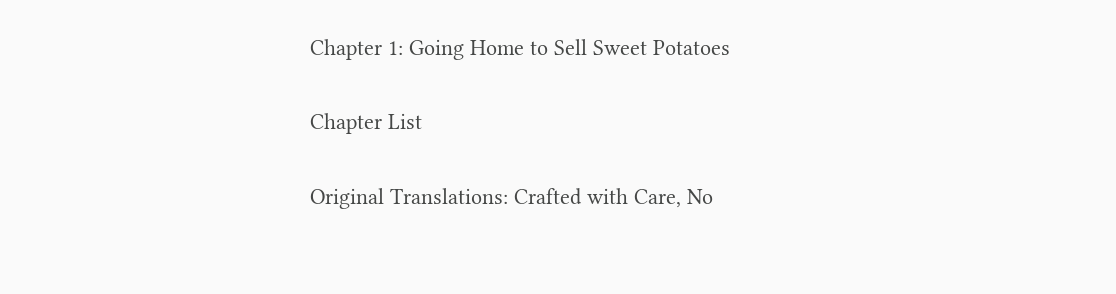Chapter 1: Going Home to Sell Sweet Potatoes

Chapter List

Original Translations: Crafted with Care, No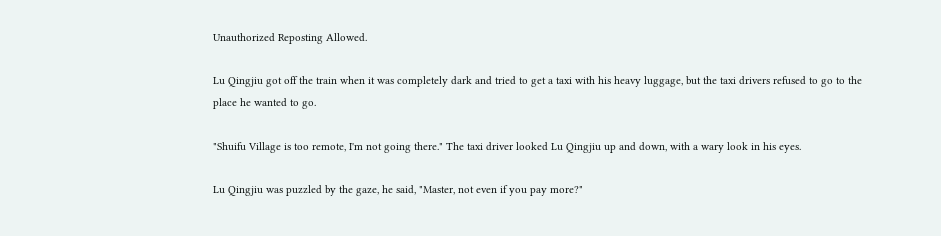Unauthorized Reposting Allowed.

Lu Qingjiu got off the train when it was completely dark and tried to get a taxi with his heavy luggage, but the taxi drivers refused to go to the place he wanted to go.

"Shuifu Village is too remote, I'm not going there." The taxi driver looked Lu Qingjiu up and down, with a wary look in his eyes.

Lu Qingjiu was puzzled by the gaze, he said, "Master, not even if you pay more?"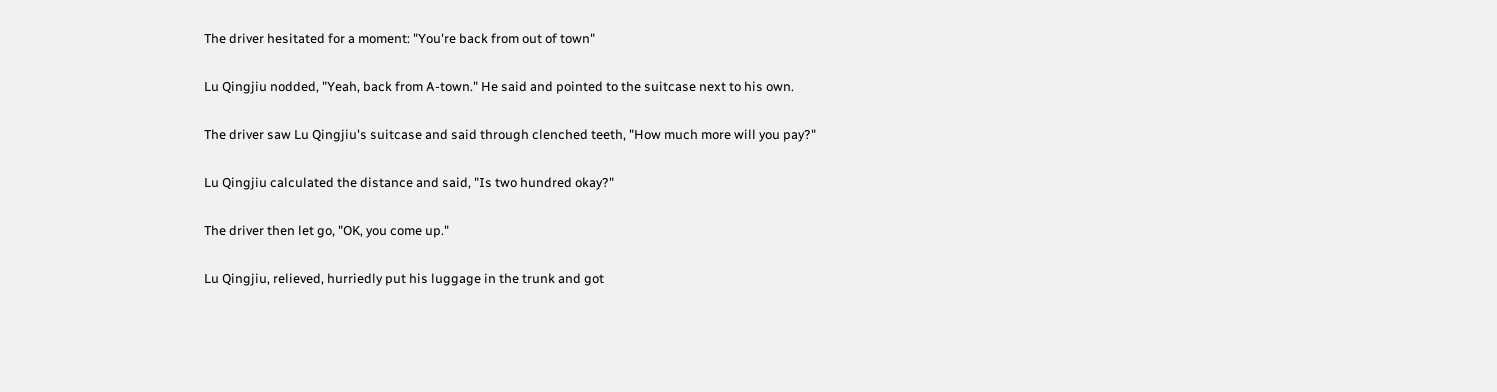The driver hesitated for a moment: "You're back from out of town"

Lu Qingjiu nodded, "Yeah, back from A-town." He said and pointed to the suitcase next to his own.

The driver saw Lu Qingjiu's suitcase and said through clenched teeth, "How much more will you pay?"

Lu Qingjiu calculated the distance and said, "Is two hundred okay?"

The driver then let go, "OK, you come up."

Lu Qingjiu, relieved, hurriedly put his luggage in the trunk and got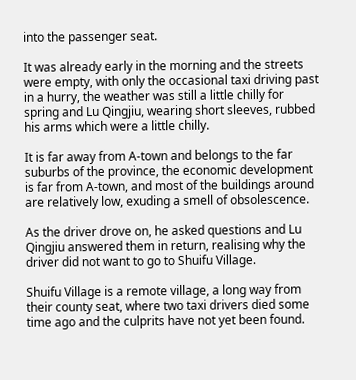into the passenger seat.

It was already early in the morning and the streets were empty, with only the occasional taxi driving past in a hurry, the weather was still a little chilly for spring and Lu Qingjiu, wearing short sleeves, rubbed his arms which were a little chilly.

It is far away from A-town and belongs to the far suburbs of the province, the economic development is far from A-town, and most of the buildings around are relatively low, exuding a smell of obsolescence.

As the driver drove on, he asked questions and Lu Qingjiu answered them in return, realising why the driver did not want to go to Shuifu Village.

Shuifu Village is a remote village, a long way from their county seat, where two taxi drivers died some time ago and the culprits have not yet been found.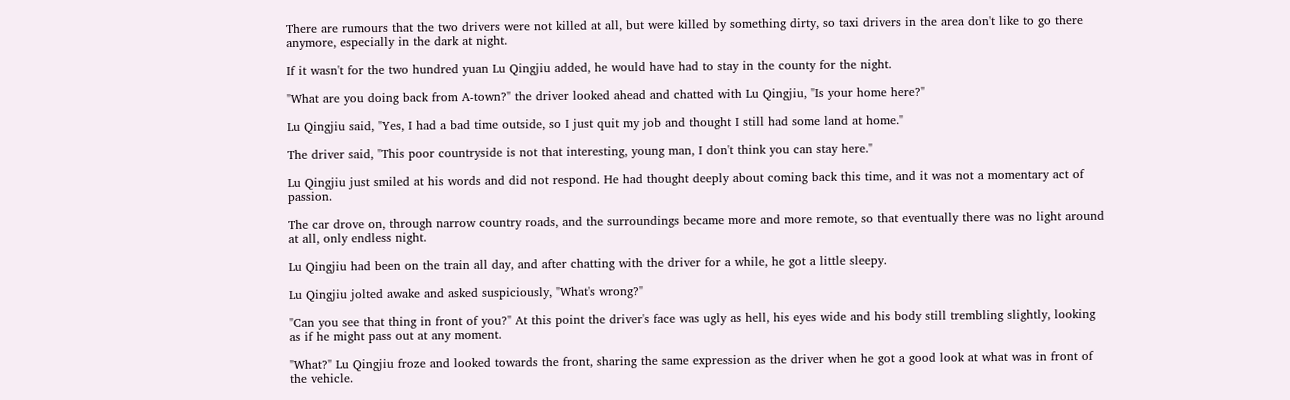There are rumours that the two drivers were not killed at all, but were killed by something dirty, so taxi drivers in the area don't like to go there anymore, especially in the dark at night.

If it wasn't for the two hundred yuan Lu Qingjiu added, he would have had to stay in the county for the night.

"What are you doing back from A-town?" the driver looked ahead and chatted with Lu Qingjiu, "Is your home here?"

Lu Qingjiu said, "Yes, I had a bad time outside, so I just quit my job and thought I still had some land at home."

The driver said, "This poor countryside is not that interesting, young man, I don't think you can stay here."

Lu Qingjiu just smiled at his words and did not respond. He had thought deeply about coming back this time, and it was not a momentary act of passion.

The car drove on, through narrow country roads, and the surroundings became more and more remote, so that eventually there was no light around at all, only endless night.

Lu Qingjiu had been on the train all day, and after chatting with the driver for a while, he got a little sleepy.

Lu Qingjiu jolted awake and asked suspiciously, "What's wrong?"

"Can you see that thing in front of you?" At this point the driver's face was ugly as hell, his eyes wide and his body still trembling slightly, looking as if he might pass out at any moment.

"What?" Lu Qingjiu froze and looked towards the front, sharing the same expression as the driver when he got a good look at what was in front of the vehicle.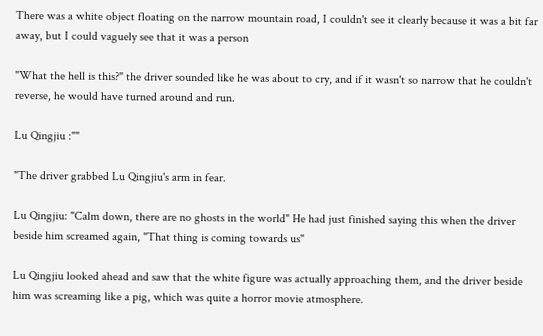There was a white object floating on the narrow mountain road, I couldn't see it clearly because it was a bit far away, but I could vaguely see that it was a person

"What the hell is this?" the driver sounded like he was about to cry, and if it wasn't so narrow that he couldn't reverse, he would have turned around and run.

Lu Qingjiu :""

"The driver grabbed Lu Qingjiu's arm in fear.

Lu Qingjiu: "Calm down, there are no ghosts in the world" He had just finished saying this when the driver beside him screamed again, "That thing is coming towards us"

Lu Qingjiu looked ahead and saw that the white figure was actually approaching them, and the driver beside him was screaming like a pig, which was quite a horror movie atmosphere.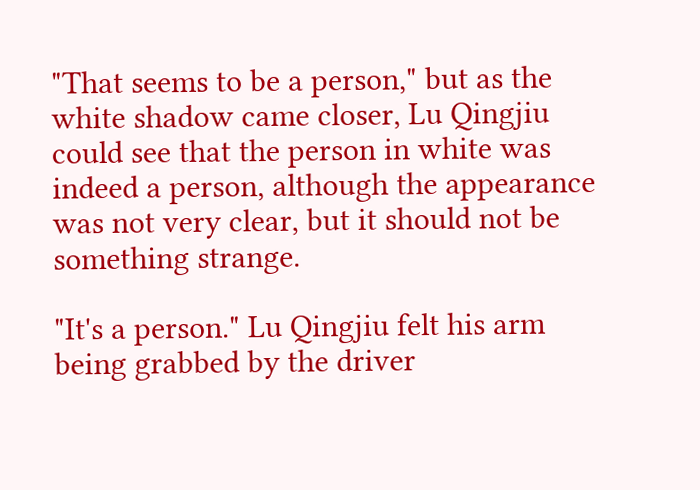"That seems to be a person," but as the white shadow came closer, Lu Qingjiu could see that the person in white was indeed a person, although the appearance was not very clear, but it should not be something strange.

"It's a person." Lu Qingjiu felt his arm being grabbed by the driver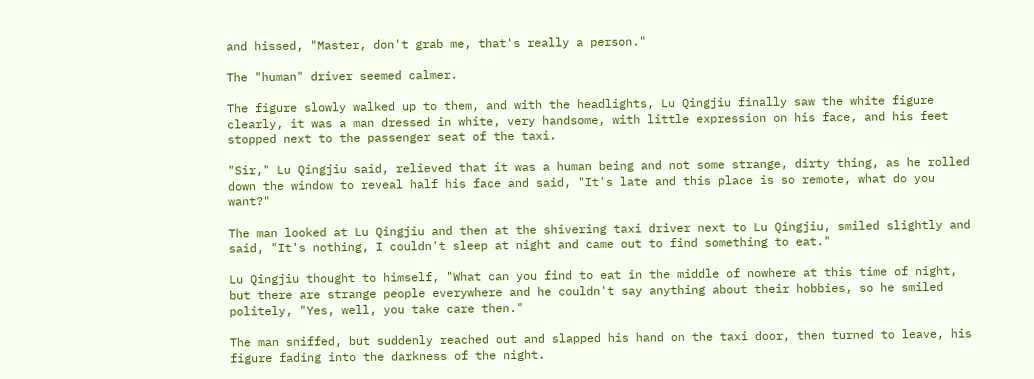and hissed, "Master, don't grab me, that's really a person."

The "human" driver seemed calmer.

The figure slowly walked up to them, and with the headlights, Lu Qingjiu finally saw the white figure clearly, it was a man dressed in white, very handsome, with little expression on his face, and his feet stopped next to the passenger seat of the taxi.

"Sir," Lu Qingjiu said, relieved that it was a human being and not some strange, dirty thing, as he rolled down the window to reveal half his face and said, "It's late and this place is so remote, what do you want?"

The man looked at Lu Qingjiu and then at the shivering taxi driver next to Lu Qingjiu, smiled slightly and said, "It's nothing, I couldn't sleep at night and came out to find something to eat."

Lu Qingjiu thought to himself, "What can you find to eat in the middle of nowhere at this time of night, but there are strange people everywhere and he couldn't say anything about their hobbies, so he smiled politely, "Yes, well, you take care then."

The man sniffed, but suddenly reached out and slapped his hand on the taxi door, then turned to leave, his figure fading into the darkness of the night.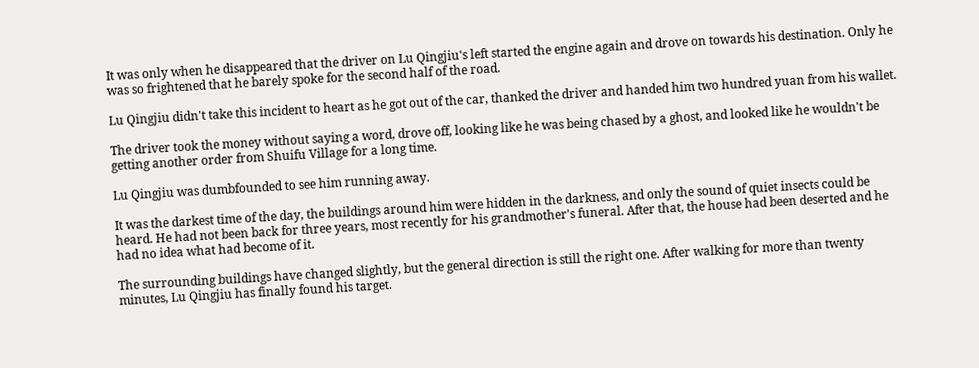It was only when he disappeared that the driver on Lu Qingjiu's left started the engine again and drove on towards his destination. Only he was so frightened that he barely spoke for the second half of the road.

Lu Qingjiu didn't take this incident to heart as he got out of the car, thanked the driver and handed him two hundred yuan from his wallet.

The driver took the money without saying a word, drove off, looking like he was being chased by a ghost, and looked like he wouldn't be getting another order from Shuifu Village for a long time.

Lu Qingjiu was dumbfounded to see him running away.

It was the darkest time of the day, the buildings around him were hidden in the darkness, and only the sound of quiet insects could be heard. He had not been back for three years, most recently for his grandmother's funeral. After that, the house had been deserted and he had no idea what had become of it.

The surrounding buildings have changed slightly, but the general direction is still the right one. After walking for more than twenty minutes, Lu Qingjiu has finally found his target.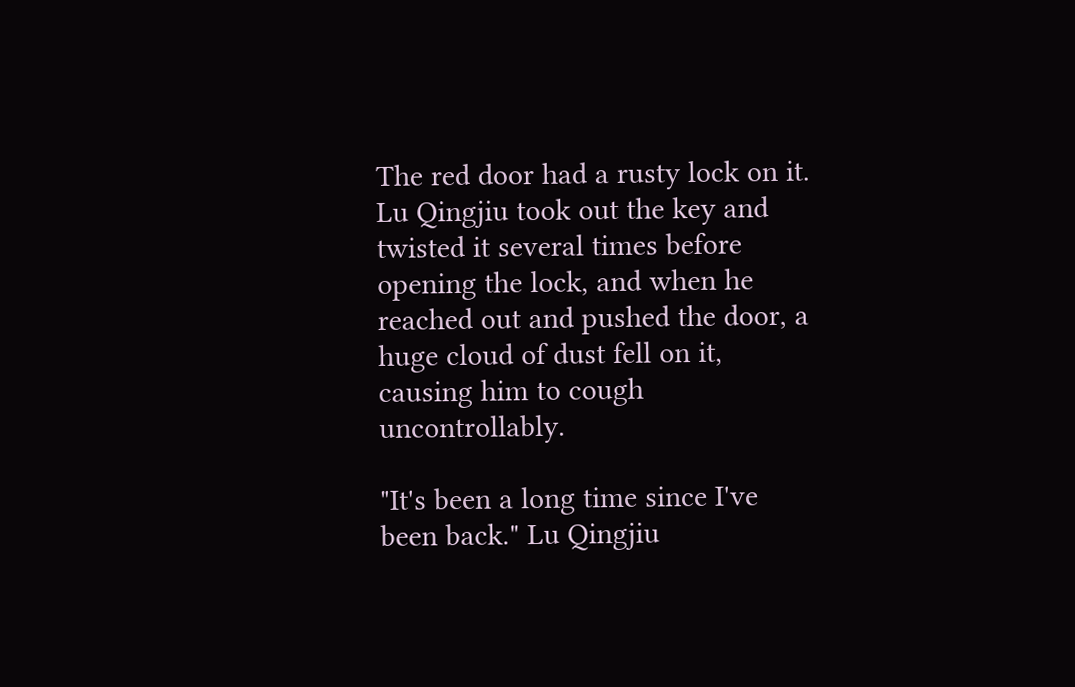The red door had a rusty lock on it. Lu Qingjiu took out the key and twisted it several times before opening the lock, and when he reached out and pushed the door, a huge cloud of dust fell on it, causing him to cough uncontrollably.

"It's been a long time since I've been back." Lu Qingjiu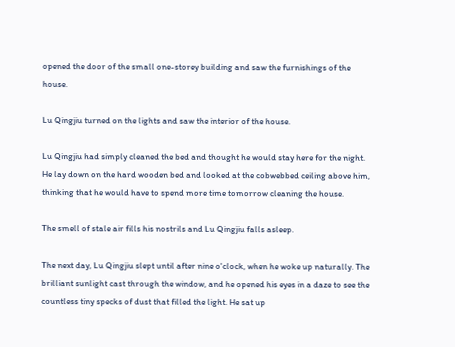opened the door of the small one-storey building and saw the furnishings of the house.

Lu Qingjiu turned on the lights and saw the interior of the house.

Lu Qingjiu had simply cleaned the bed and thought he would stay here for the night. He lay down on the hard wooden bed and looked at the cobwebbed ceiling above him, thinking that he would have to spend more time tomorrow cleaning the house.

The smell of stale air fills his nostrils and Lu Qingjiu falls asleep.

The next day, Lu Qingjiu slept until after nine o'clock, when he woke up naturally. The brilliant sunlight cast through the window, and he opened his eyes in a daze to see the countless tiny specks of dust that filled the light. He sat up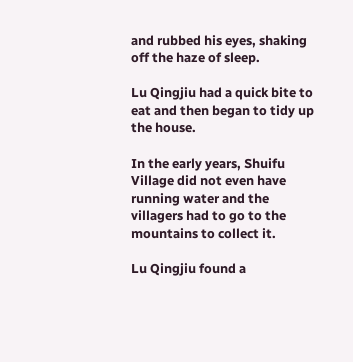and rubbed his eyes, shaking off the haze of sleep.

Lu Qingjiu had a quick bite to eat and then began to tidy up the house.

In the early years, Shuifu Village did not even have running water and the villagers had to go to the mountains to collect it.

Lu Qingjiu found a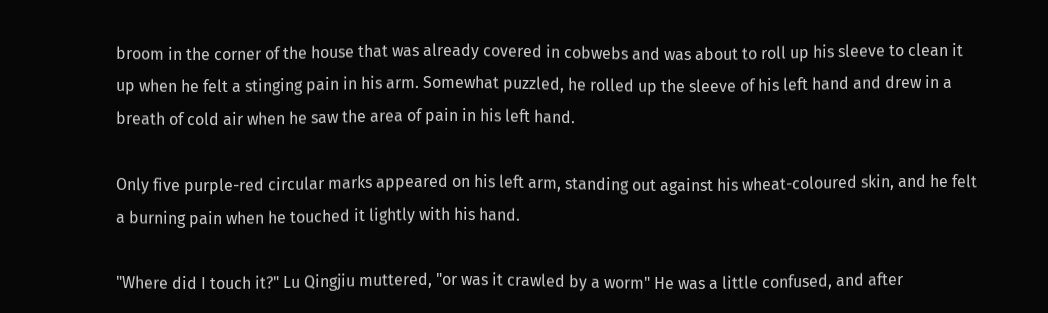broom in the corner of the house that was already covered in cobwebs and was about to roll up his sleeve to clean it up when he felt a stinging pain in his arm. Somewhat puzzled, he rolled up the sleeve of his left hand and drew in a breath of cold air when he saw the area of pain in his left hand.

Only five purple-red circular marks appeared on his left arm, standing out against his wheat-coloured skin, and he felt a burning pain when he touched it lightly with his hand.

"Where did I touch it?" Lu Qingjiu muttered, "or was it crawled by a worm" He was a little confused, and after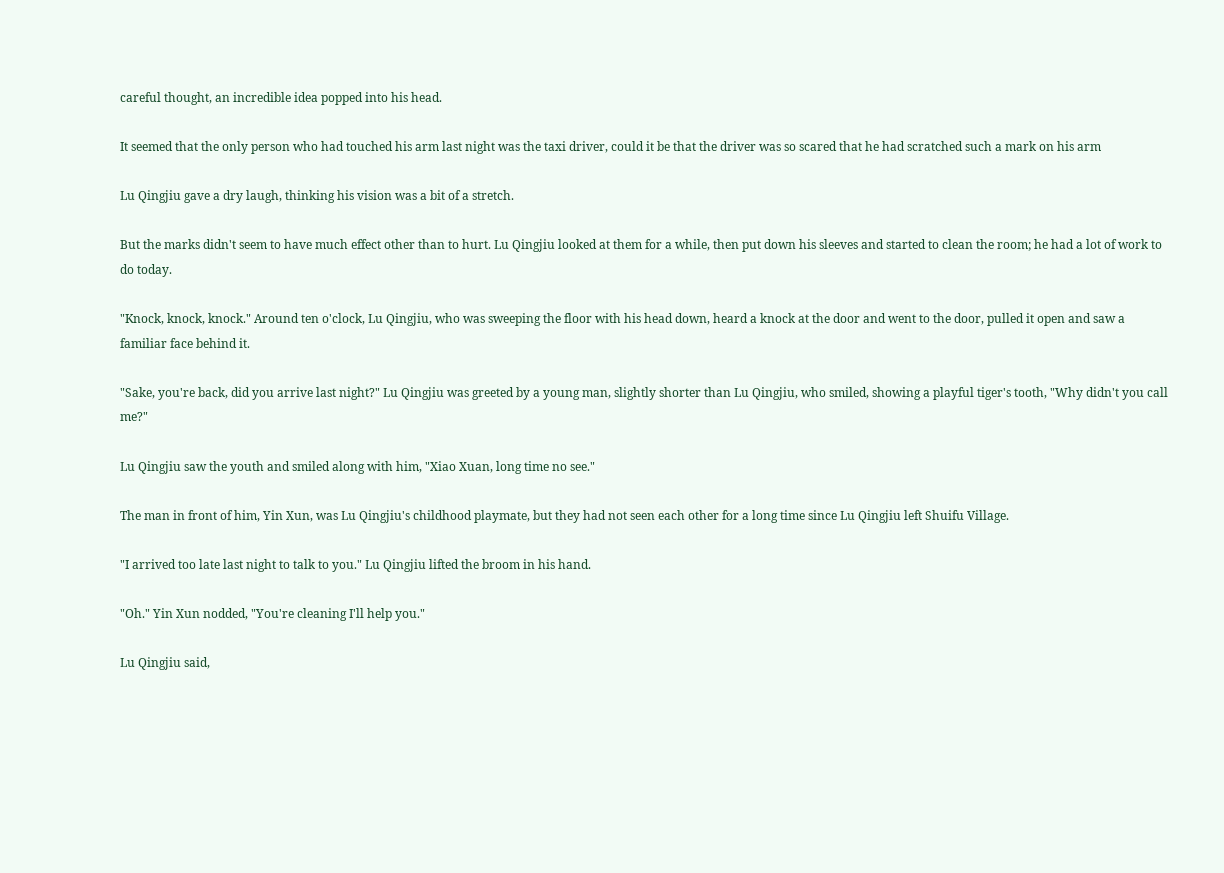careful thought, an incredible idea popped into his head.

It seemed that the only person who had touched his arm last night was the taxi driver, could it be that the driver was so scared that he had scratched such a mark on his arm

Lu Qingjiu gave a dry laugh, thinking his vision was a bit of a stretch.

But the marks didn't seem to have much effect other than to hurt. Lu Qingjiu looked at them for a while, then put down his sleeves and started to clean the room; he had a lot of work to do today.

"Knock, knock, knock." Around ten o'clock, Lu Qingjiu, who was sweeping the floor with his head down, heard a knock at the door and went to the door, pulled it open and saw a familiar face behind it.

"Sake, you're back, did you arrive last night?" Lu Qingjiu was greeted by a young man, slightly shorter than Lu Qingjiu, who smiled, showing a playful tiger's tooth, "Why didn't you call me?"

Lu Qingjiu saw the youth and smiled along with him, "Xiao Xuan, long time no see."

The man in front of him, Yin Xun, was Lu Qingjiu's childhood playmate, but they had not seen each other for a long time since Lu Qingjiu left Shuifu Village.

"I arrived too late last night to talk to you." Lu Qingjiu lifted the broom in his hand.

"Oh." Yin Xun nodded, "You're cleaning I'll help you."

Lu Qingjiu said,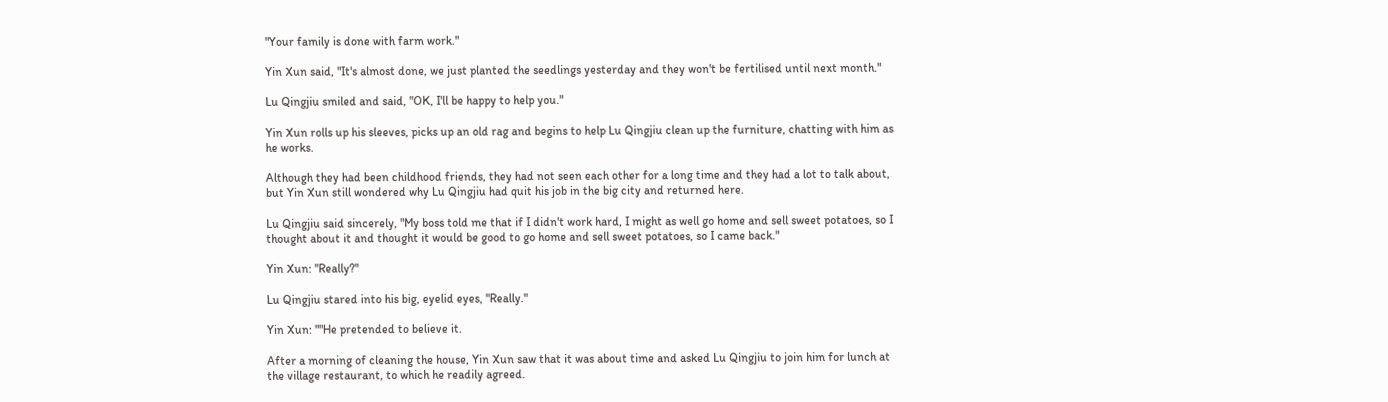"Your family is done with farm work."

Yin Xun said, "It's almost done, we just planted the seedlings yesterday and they won't be fertilised until next month."

Lu Qingjiu smiled and said, "OK, I'll be happy to help you."

Yin Xun rolls up his sleeves, picks up an old rag and begins to help Lu Qingjiu clean up the furniture, chatting with him as he works.

Although they had been childhood friends, they had not seen each other for a long time and they had a lot to talk about, but Yin Xun still wondered why Lu Qingjiu had quit his job in the big city and returned here.

Lu Qingjiu said sincerely, "My boss told me that if I didn't work hard, I might as well go home and sell sweet potatoes, so I thought about it and thought it would be good to go home and sell sweet potatoes, so I came back."

Yin Xun: "Really?"

Lu Qingjiu stared into his big, eyelid eyes, "Really."

Yin Xun: ""He pretended to believe it.

After a morning of cleaning the house, Yin Xun saw that it was about time and asked Lu Qingjiu to join him for lunch at the village restaurant, to which he readily agreed.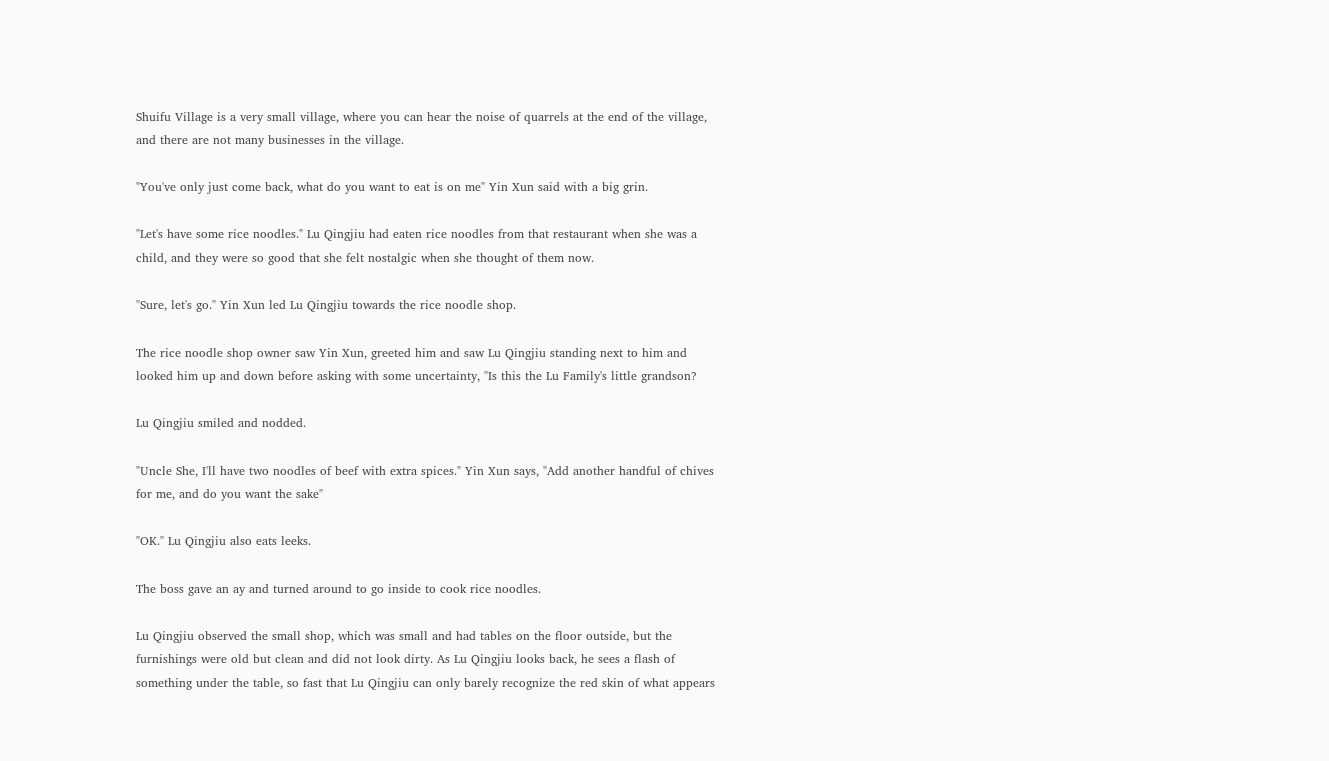Shuifu Village is a very small village, where you can hear the noise of quarrels at the end of the village, and there are not many businesses in the village.

"You've only just come back, what do you want to eat is on me" Yin Xun said with a big grin.

"Let's have some rice noodles." Lu Qingjiu had eaten rice noodles from that restaurant when she was a child, and they were so good that she felt nostalgic when she thought of them now.

"Sure, let's go." Yin Xun led Lu Qingjiu towards the rice noodle shop.

The rice noodle shop owner saw Yin Xun, greeted him and saw Lu Qingjiu standing next to him and looked him up and down before asking with some uncertainty, "Is this the Lu Family's little grandson?

Lu Qingjiu smiled and nodded.

"Uncle She, I'll have two noodles of beef with extra spices." Yin Xun says, "Add another handful of chives for me, and do you want the sake"

"OK." Lu Qingjiu also eats leeks.

The boss gave an ay and turned around to go inside to cook rice noodles.

Lu Qingjiu observed the small shop, which was small and had tables on the floor outside, but the furnishings were old but clean and did not look dirty. As Lu Qingjiu looks back, he sees a flash of something under the table, so fast that Lu Qingjiu can only barely recognize the red skin of what appears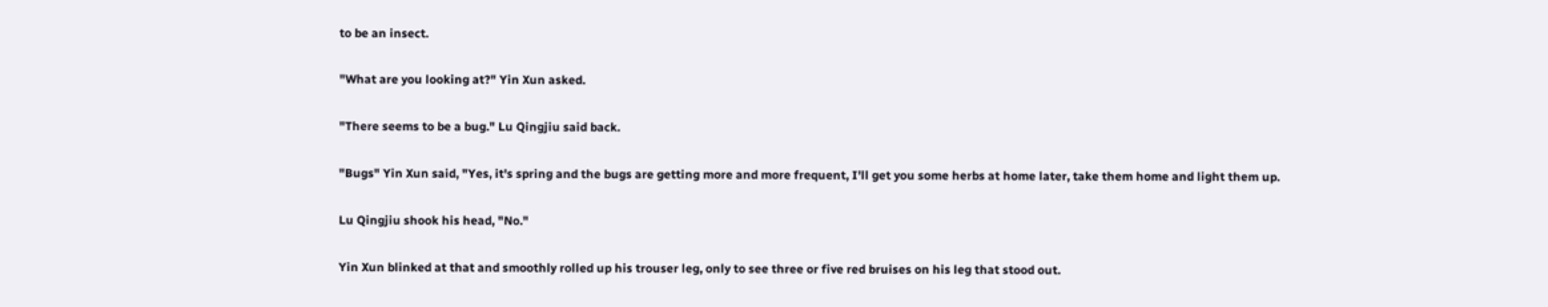to be an insect.

"What are you looking at?" Yin Xun asked.

"There seems to be a bug." Lu Qingjiu said back.

"Bugs" Yin Xun said, "Yes, it's spring and the bugs are getting more and more frequent, I'll get you some herbs at home later, take them home and light them up.

Lu Qingjiu shook his head, "No."

Yin Xun blinked at that and smoothly rolled up his trouser leg, only to see three or five red bruises on his leg that stood out.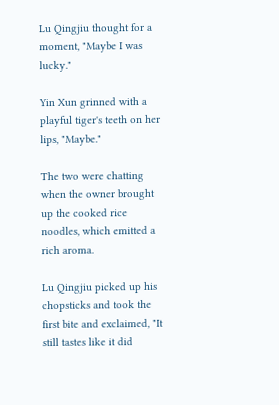Lu Qingjiu thought for a moment, "Maybe I was lucky."

Yin Xun grinned with a playful tiger's teeth on her lips, "Maybe."

The two were chatting when the owner brought up the cooked rice noodles, which emitted a rich aroma.

Lu Qingjiu picked up his chopsticks and took the first bite and exclaimed, "It still tastes like it did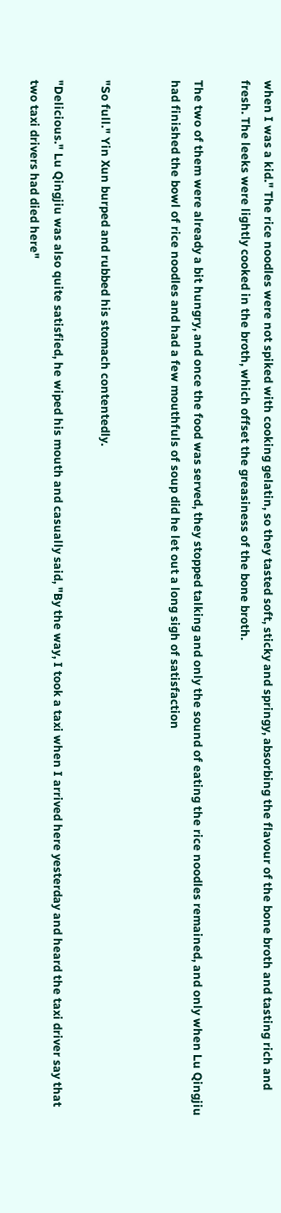when I was a kid." The rice noodles were not spiked with cooking gelatin, so they tasted soft, sticky and springy, absorbing the flavour of the bone broth and tasting rich and fresh. The leeks were lightly cooked in the broth, which offset the greasiness of the bone broth.

The two of them were already a bit hungry, and once the food was served, they stopped talking and only the sound of eating the rice noodles remained, and only when Lu Qingjiu had finished the bowl of rice noodles and had a few mouthfuls of soup did he let out a long sigh of satisfaction


"So full." Yin Xun burped and rubbed his stomach contentedly.

"Delicious." Lu Qingjiu was also quite satisfied, he wiped his mouth and casually said, "By the way, I took a taxi when I arrived here yesterday and heard the taxi driver say that two taxi drivers had died here"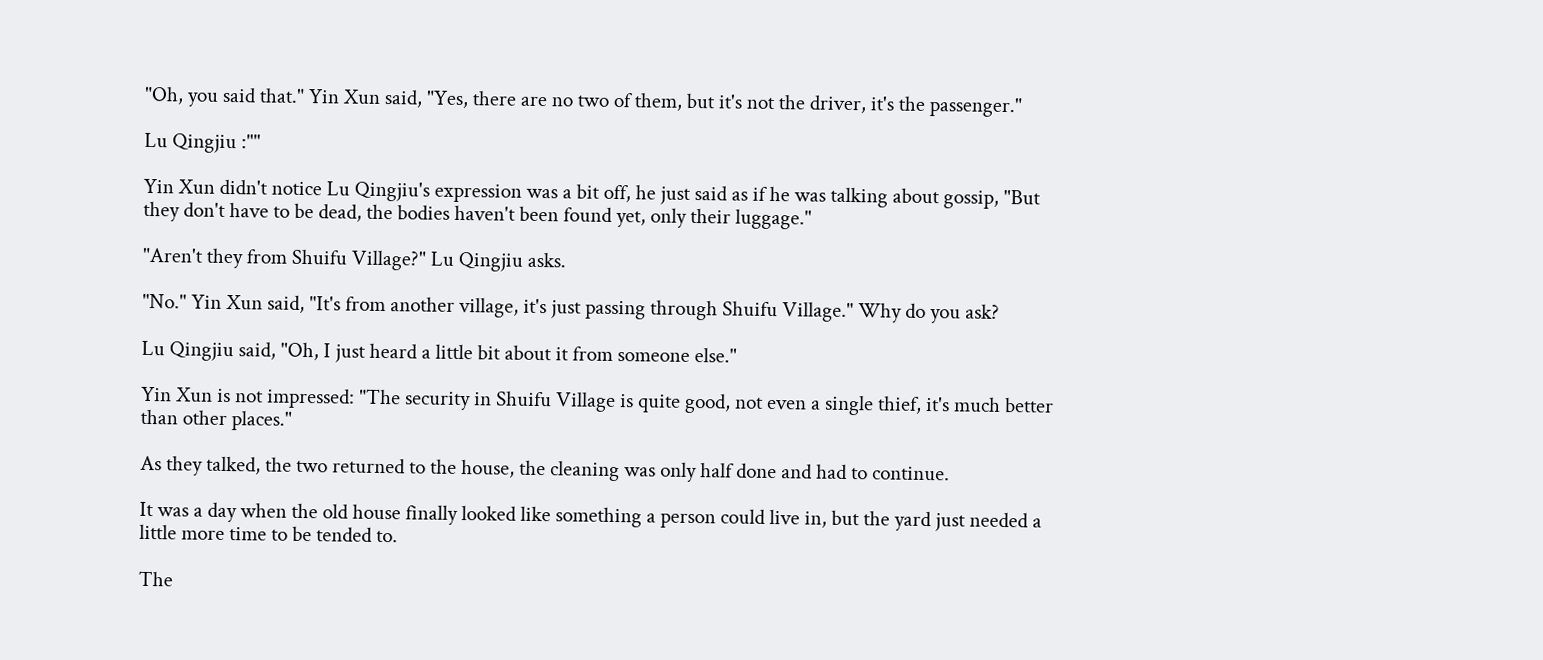"Oh, you said that." Yin Xun said, "Yes, there are no two of them, but it's not the driver, it's the passenger."

Lu Qingjiu :""

Yin Xun didn't notice Lu Qingjiu's expression was a bit off, he just said as if he was talking about gossip, "But they don't have to be dead, the bodies haven't been found yet, only their luggage."

"Aren't they from Shuifu Village?" Lu Qingjiu asks.

"No." Yin Xun said, "It's from another village, it's just passing through Shuifu Village." Why do you ask?

Lu Qingjiu said, "Oh, I just heard a little bit about it from someone else."

Yin Xun is not impressed: "The security in Shuifu Village is quite good, not even a single thief, it's much better than other places."

As they talked, the two returned to the house, the cleaning was only half done and had to continue.

It was a day when the old house finally looked like something a person could live in, but the yard just needed a little more time to be tended to.

The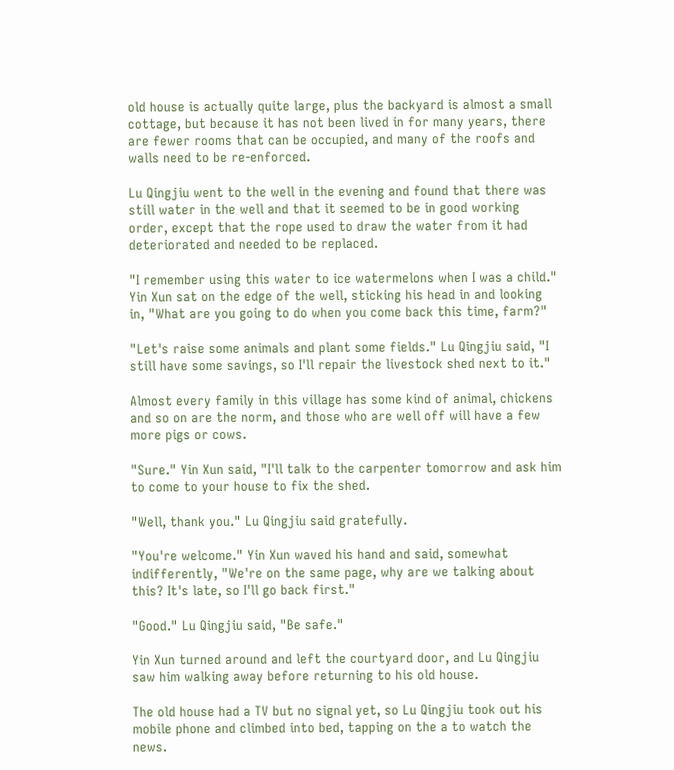old house is actually quite large, plus the backyard is almost a small cottage, but because it has not been lived in for many years, there are fewer rooms that can be occupied, and many of the roofs and walls need to be re-enforced.

Lu Qingjiu went to the well in the evening and found that there was still water in the well and that it seemed to be in good working order, except that the rope used to draw the water from it had deteriorated and needed to be replaced.

"I remember using this water to ice watermelons when I was a child." Yin Xun sat on the edge of the well, sticking his head in and looking in, "What are you going to do when you come back this time, farm?"

"Let's raise some animals and plant some fields." Lu Qingjiu said, "I still have some savings, so I'll repair the livestock shed next to it."

Almost every family in this village has some kind of animal, chickens and so on are the norm, and those who are well off will have a few more pigs or cows.

"Sure." Yin Xun said, "I'll talk to the carpenter tomorrow and ask him to come to your house to fix the shed.

"Well, thank you." Lu Qingjiu said gratefully.

"You're welcome." Yin Xun waved his hand and said, somewhat indifferently, "We're on the same page, why are we talking about this? It's late, so I'll go back first."

"Good." Lu Qingjiu said, "Be safe."

Yin Xun turned around and left the courtyard door, and Lu Qingjiu saw him walking away before returning to his old house.

The old house had a TV but no signal yet, so Lu Qingjiu took out his mobile phone and climbed into bed, tapping on the a to watch the news.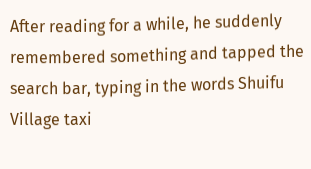After reading for a while, he suddenly remembered something and tapped the search bar, typing in the words Shuifu Village taxi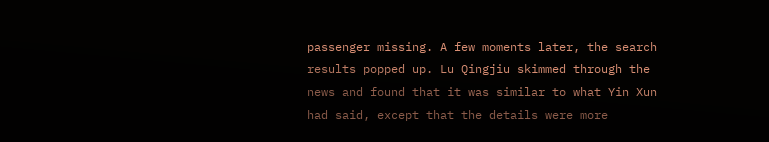passenger missing. A few moments later, the search results popped up. Lu Qingjiu skimmed through the news and found that it was similar to what Yin Xun had said, except that the details were more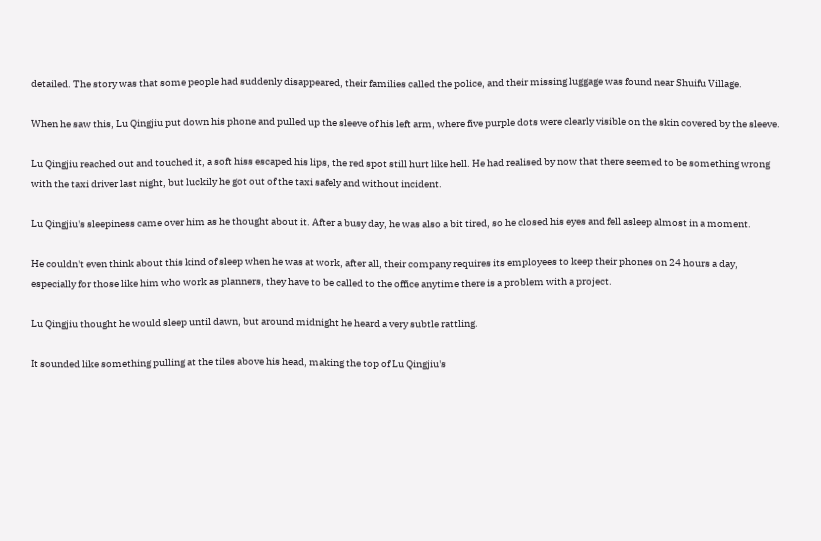detailed. The story was that some people had suddenly disappeared, their families called the police, and their missing luggage was found near Shuifu Village.

When he saw this, Lu Qingjiu put down his phone and pulled up the sleeve of his left arm, where five purple dots were clearly visible on the skin covered by the sleeve.

Lu Qingjiu reached out and touched it, a soft hiss escaped his lips, the red spot still hurt like hell. He had realised by now that there seemed to be something wrong with the taxi driver last night, but luckily he got out of the taxi safely and without incident.

Lu Qingjiu's sleepiness came over him as he thought about it. After a busy day, he was also a bit tired, so he closed his eyes and fell asleep almost in a moment.

He couldn't even think about this kind of sleep when he was at work, after all, their company requires its employees to keep their phones on 24 hours a day, especially for those like him who work as planners, they have to be called to the office anytime there is a problem with a project.

Lu Qingjiu thought he would sleep until dawn, but around midnight he heard a very subtle rattling.

It sounded like something pulling at the tiles above his head, making the top of Lu Qingjiu's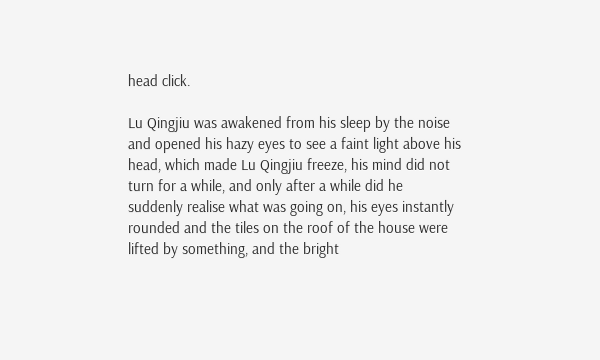head click.

Lu Qingjiu was awakened from his sleep by the noise and opened his hazy eyes to see a faint light above his head, which made Lu Qingjiu freeze, his mind did not turn for a while, and only after a while did he suddenly realise what was going on, his eyes instantly rounded and the tiles on the roof of the house were lifted by something, and the bright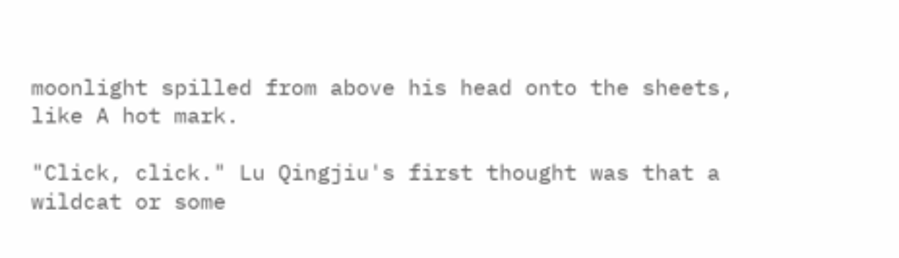moonlight spilled from above his head onto the sheets, like A hot mark.

"Click, click." Lu Qingjiu's first thought was that a wildcat or some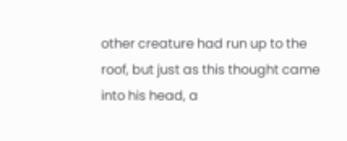other creature had run up to the roof, but just as this thought came into his head, a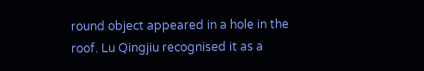round object appeared in a hole in the roof. Lu Qingjiu recognised it as a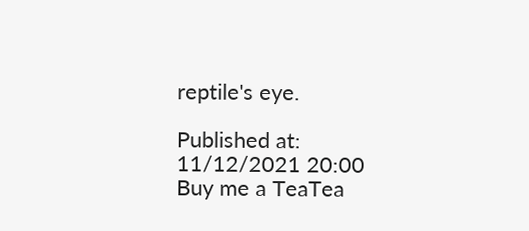reptile's eye.

Published at: 11/12/2021 20:00
Buy me a TeaTea